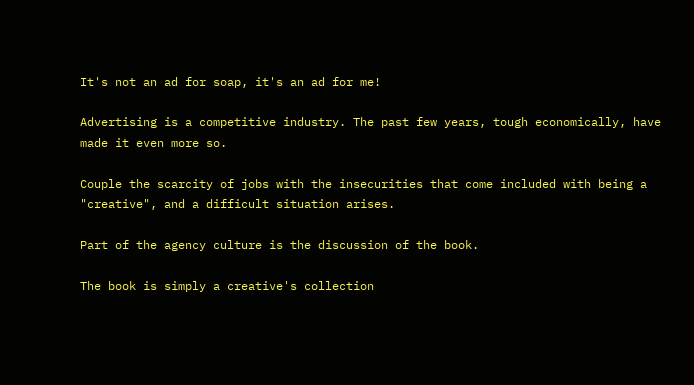It's not an ad for soap, it's an ad for me!

Advertising is a competitive industry. The past few years, tough economically, have made it even more so.

Couple the scarcity of jobs with the insecurities that come included with being a "creative", and a difficult situation arises.

Part of the agency culture is the discussion of the book.

The book is simply a creative's collection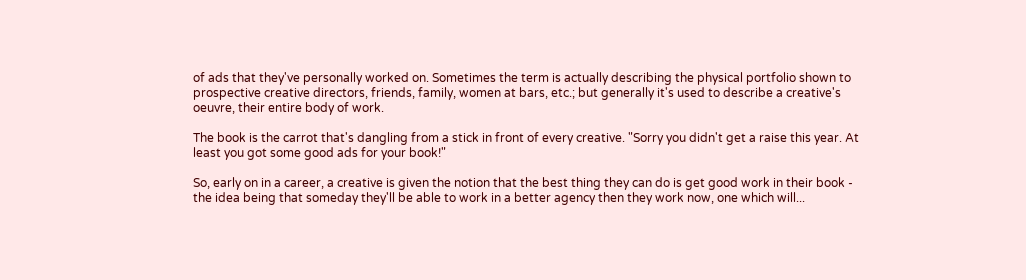of ads that they've personally worked on. Sometimes the term is actually describing the physical portfolio shown to prospective creative directors, friends, family, women at bars, etc.; but generally it's used to describe a creative's oeuvre, their entire body of work.

The book is the carrot that's dangling from a stick in front of every creative. "Sorry you didn't get a raise this year. At least you got some good ads for your book!"

So, early on in a career, a creative is given the notion that the best thing they can do is get good work in their book - the idea being that someday they'll be able to work in a better agency then they work now, one which will...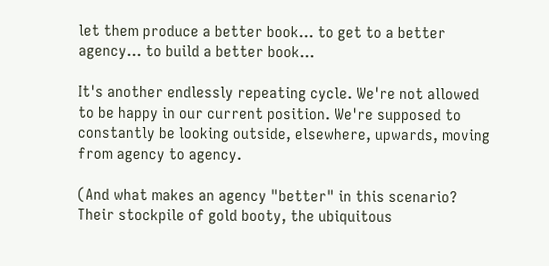let them produce a better book... to get to a better agency... to build a better book...

It's another endlessly repeating cycle. We're not allowed to be happy in our current position. We're supposed to constantly be looking outside, elsewhere, upwards, moving from agency to agency.

(And what makes an agency "better" in this scenario? Their stockpile of gold booty, the ubiquitous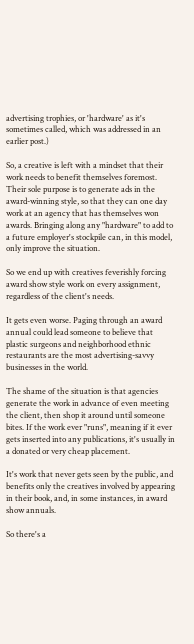advertising trophies, or 'hardware' as it's sometimes called, which was addressed in an earlier post.)

So, a creative is left with a mindset that their work needs to benefit themselves foremost. Their sole purpose is to generate ads in the award-winning style, so that they can one day work at an agency that has themselves won awards. Bringing along any "hardware" to add to a future employer's stockpile can, in this model, only improve the situation.

So we end up with creatives feverishly forcing award show style work on every assignment, regardless of the client's needs.

It gets even worse. Paging through an award annual could lead someone to believe that plastic surgeons and neighborhood ethnic restaurants are the most advertising-savvy businesses in the world.

The shame of the situation is that agencies generate the work in advance of even meeting the client, then shop it around until someone bites. If the work ever "runs", meaning if it ever gets inserted into any publications, it's usually in a donated or very cheap placement.

It's work that never gets seen by the public, and benefits only the creatives involved by appearing in their book, and, in some instances, in award show annuals.

So there's a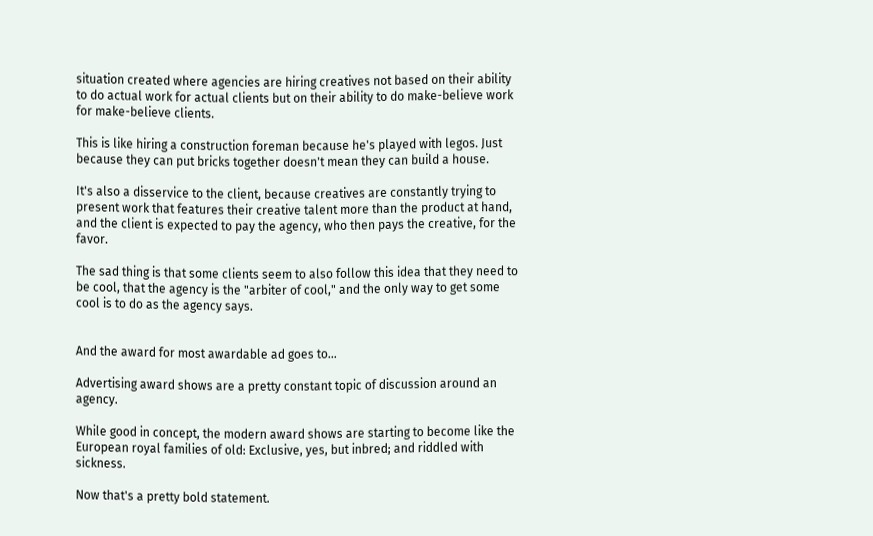situation created where agencies are hiring creatives not based on their ability to do actual work for actual clients but on their ability to do make-believe work for make-believe clients.

This is like hiring a construction foreman because he's played with legos. Just because they can put bricks together doesn't mean they can build a house.

It's also a disservice to the client, because creatives are constantly trying to present work that features their creative talent more than the product at hand, and the client is expected to pay the agency, who then pays the creative, for the favor.

The sad thing is that some clients seem to also follow this idea that they need to be cool, that the agency is the "arbiter of cool," and the only way to get some cool is to do as the agency says.


And the award for most awardable ad goes to...

Advertising award shows are a pretty constant topic of discussion around an agency.

While good in concept, the modern award shows are starting to become like the European royal families of old: Exclusive, yes, but inbred; and riddled with sickness.

Now that's a pretty bold statement.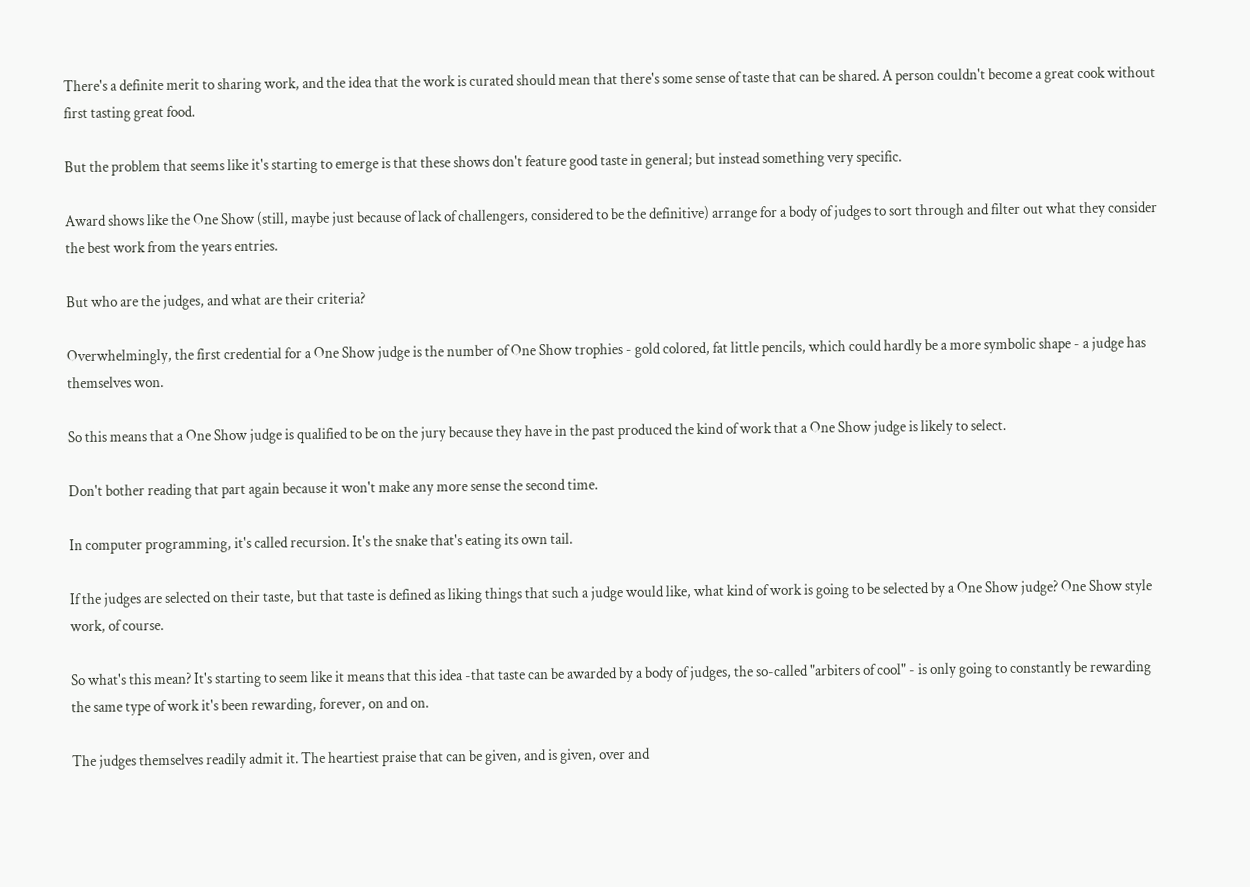There's a definite merit to sharing work, and the idea that the work is curated should mean that there's some sense of taste that can be shared. A person couldn't become a great cook without first tasting great food.

But the problem that seems like it's starting to emerge is that these shows don't feature good taste in general; but instead something very specific.

Award shows like the One Show (still, maybe just because of lack of challengers, considered to be the definitive) arrange for a body of judges to sort through and filter out what they consider the best work from the years entries.

But who are the judges, and what are their criteria?

Overwhelmingly, the first credential for a One Show judge is the number of One Show trophies - gold colored, fat little pencils, which could hardly be a more symbolic shape - a judge has themselves won.

So this means that a One Show judge is qualified to be on the jury because they have in the past produced the kind of work that a One Show judge is likely to select.

Don't bother reading that part again because it won't make any more sense the second time.

In computer programming, it's called recursion. It's the snake that's eating its own tail.

If the judges are selected on their taste, but that taste is defined as liking things that such a judge would like, what kind of work is going to be selected by a One Show judge? One Show style work, of course.

So what's this mean? It's starting to seem like it means that this idea -that taste can be awarded by a body of judges, the so-called "arbiters of cool" - is only going to constantly be rewarding the same type of work it's been rewarding, forever, on and on.

The judges themselves readily admit it. The heartiest praise that can be given, and is given, over and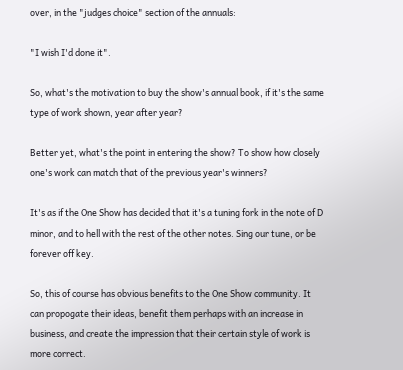over, in the "judges choice" section of the annuals:

"I wish I'd done it".

So, what's the motivation to buy the show's annual book, if it's the same type of work shown, year after year?

Better yet, what's the point in entering the show? To show how closely one's work can match that of the previous year's winners?

It's as if the One Show has decided that it's a tuning fork in the note of D minor, and to hell with the rest of the other notes. Sing our tune, or be forever off key.

So, this of course has obvious benefits to the One Show community. It can propogate their ideas, benefit them perhaps with an increase in business, and create the impression that their certain style of work is more correct.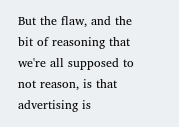But the flaw, and the bit of reasoning that we're all supposed to not reason, is that advertising is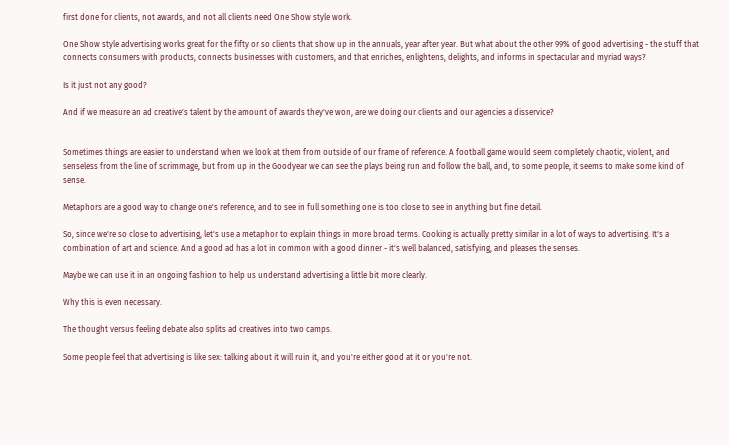first done for clients, not awards, and not all clients need One Show style work.

One Show style advertising works great for the fifty or so clients that show up in the annuals, year after year. But what about the other 99% of good advertising - the stuff that connects consumers with products, connects businesses with customers, and that enriches, enlightens, delights, and informs in spectacular and myriad ways?

Is it just not any good?

And if we measure an ad creative's talent by the amount of awards they've won, are we doing our clients and our agencies a disservice?


Sometimes things are easier to understand when we look at them from outside of our frame of reference. A football game would seem completely chaotic, violent, and senseless from the line of scrimmage, but from up in the Goodyear we can see the plays being run and follow the ball, and, to some people, it seems to make some kind of sense.

Metaphors are a good way to change one's reference, and to see in full something one is too close to see in anything but fine detail.

So, since we're so close to advertising, let's use a metaphor to explain things in more broad terms. Cooking is actually pretty similar in a lot of ways to advertising. It's a combination of art and science. And a good ad has a lot in common with a good dinner - it's well balanced, satisfying, and pleases the senses.

Maybe we can use it in an ongoing fashion to help us understand advertising a little bit more clearly.

Why this is even necessary.

The thought versus feeling debate also splits ad creatives into two camps.

Some people feel that advertising is like sex: talking about it will ruin it, and you're either good at it or you're not.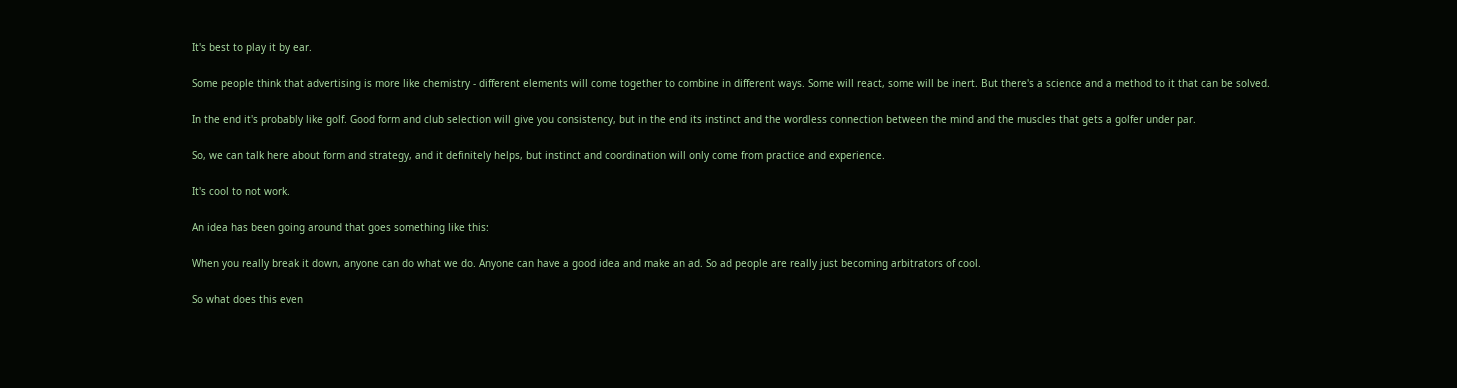It's best to play it by ear.

Some people think that advertising is more like chemistry - different elements will come together to combine in different ways. Some will react, some will be inert. But there's a science and a method to it that can be solved.

In the end it's probably like golf. Good form and club selection will give you consistency, but in the end its instinct and the wordless connection between the mind and the muscles that gets a golfer under par.

So, we can talk here about form and strategy, and it definitely helps, but instinct and coordination will only come from practice and experience.

It's cool to not work.

An idea has been going around that goes something like this:

When you really break it down, anyone can do what we do. Anyone can have a good idea and make an ad. So ad people are really just becoming arbitrators of cool.

So what does this even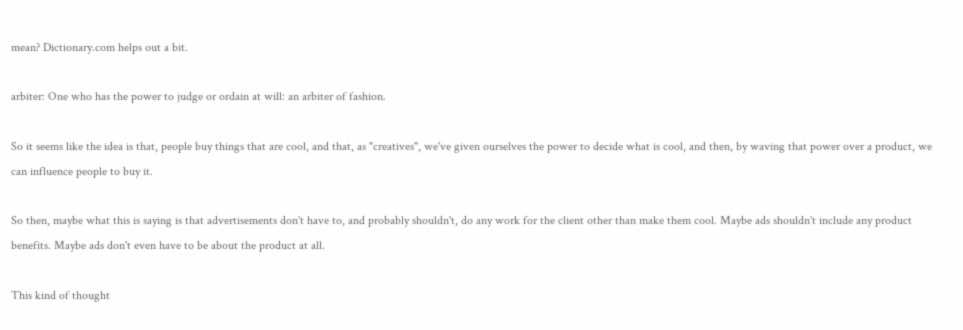mean? Dictionary.com helps out a bit.

arbiter: One who has the power to judge or ordain at will: an arbiter of fashion.

So it seems like the idea is that, people buy things that are cool, and that, as "creatives", we've given ourselves the power to decide what is cool, and then, by waving that power over a product, we can influence people to buy it.

So then, maybe what this is saying is that advertisements don't have to, and probably shouldn't, do any work for the client other than make them cool. Maybe ads shouldn't include any product benefits. Maybe ads don't even have to be about the product at all.

This kind of thought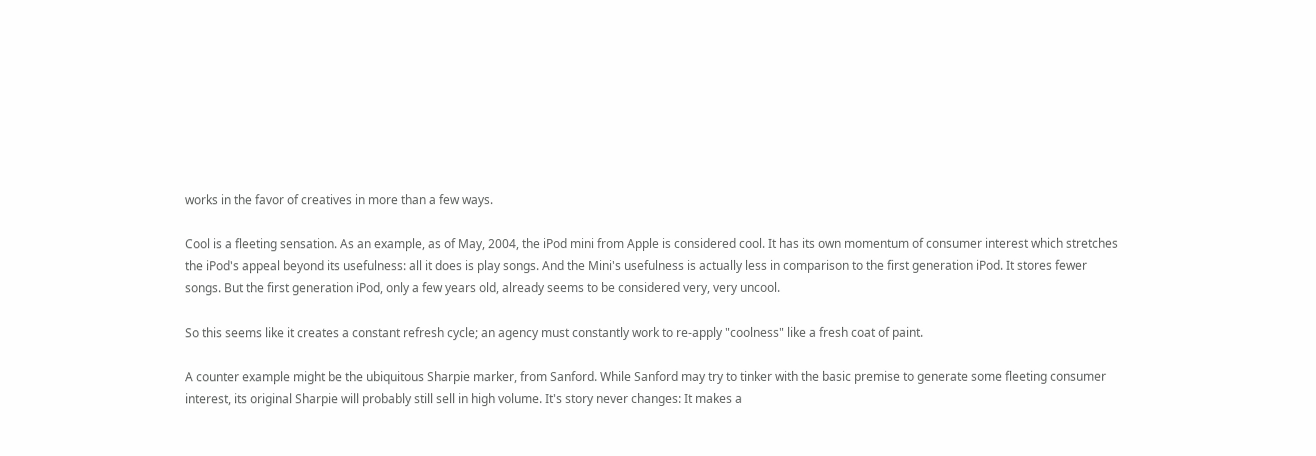works in the favor of creatives in more than a few ways.

Cool is a fleeting sensation. As an example, as of May, 2004, the iPod mini from Apple is considered cool. It has its own momentum of consumer interest which stretches the iPod's appeal beyond its usefulness: all it does is play songs. And the Mini's usefulness is actually less in comparison to the first generation iPod. It stores fewer songs. But the first generation iPod, only a few years old, already seems to be considered very, very uncool.

So this seems like it creates a constant refresh cycle; an agency must constantly work to re-apply "coolness" like a fresh coat of paint.

A counter example might be the ubiquitous Sharpie marker, from Sanford. While Sanford may try to tinker with the basic premise to generate some fleeting consumer interest, its original Sharpie will probably still sell in high volume. It's story never changes: It makes a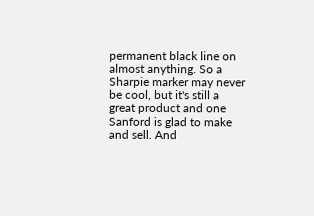permanent black line on almost anything. So a Sharpie marker may never be cool, but it's still a great product and one Sanford is glad to make and sell. And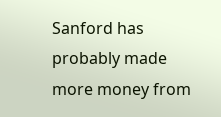Sanford has probably made more money from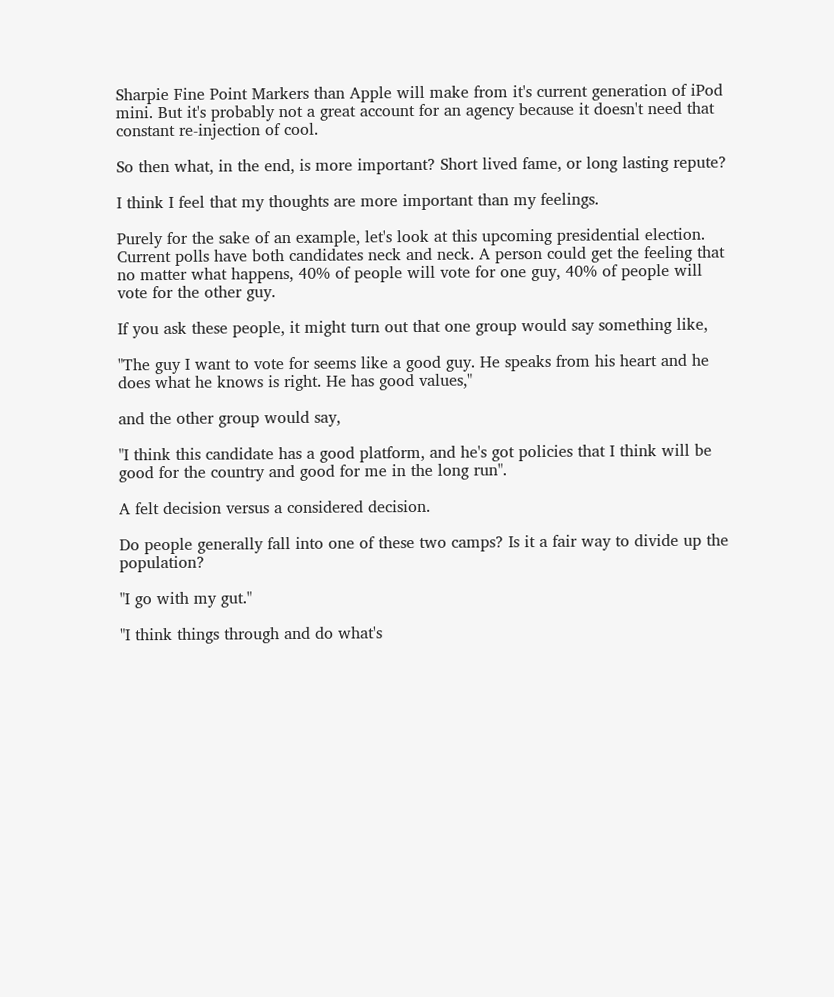Sharpie Fine Point Markers than Apple will make from it's current generation of iPod mini. But it's probably not a great account for an agency because it doesn't need that constant re-injection of cool.

So then what, in the end, is more important? Short lived fame, or long lasting repute?

I think I feel that my thoughts are more important than my feelings.

Purely for the sake of an example, let's look at this upcoming presidential election. Current polls have both candidates neck and neck. A person could get the feeling that no matter what happens, 40% of people will vote for one guy, 40% of people will vote for the other guy.

If you ask these people, it might turn out that one group would say something like,

"The guy I want to vote for seems like a good guy. He speaks from his heart and he does what he knows is right. He has good values,"

and the other group would say,

"I think this candidate has a good platform, and he's got policies that I think will be good for the country and good for me in the long run".

A felt decision versus a considered decision.

Do people generally fall into one of these two camps? Is it a fair way to divide up the population?

"I go with my gut."

"I think things through and do what's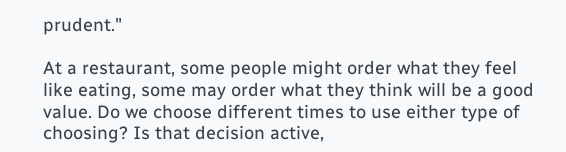prudent."

At a restaurant, some people might order what they feel like eating, some may order what they think will be a good value. Do we choose different times to use either type of choosing? Is that decision active,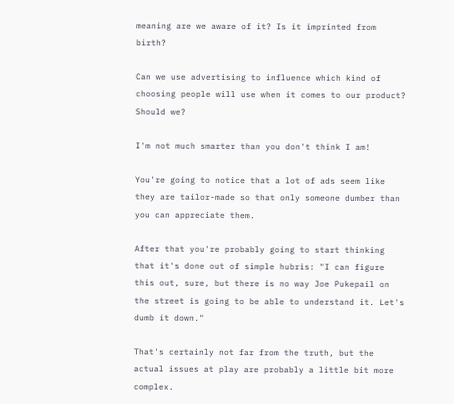meaning are we aware of it? Is it imprinted from birth?

Can we use advertising to influence which kind of choosing people will use when it comes to our product? Should we?

I'm not much smarter than you don't think I am!

You're going to notice that a lot of ads seem like they are tailor-made so that only someone dumber than you can appreciate them.

After that you're probably going to start thinking that it's done out of simple hubris: "I can figure this out, sure, but there is no way Joe Pukepail on the street is going to be able to understand it. Let's dumb it down."

That's certainly not far from the truth, but the actual issues at play are probably a little bit more complex.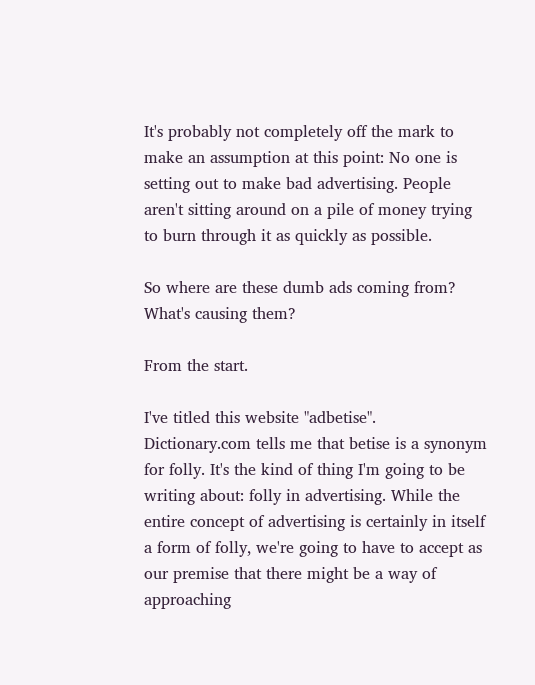It's probably not completely off the mark to make an assumption at this point: No one is setting out to make bad advertising. People aren't sitting around on a pile of money trying to burn through it as quickly as possible.

So where are these dumb ads coming from? What's causing them?

From the start.

I've titled this website "adbetise". Dictionary.com tells me that betise is a synonym for folly. It's the kind of thing I'm going to be writing about: folly in advertising. While the entire concept of advertising is certainly in itself a form of folly, we're going to have to accept as our premise that there might be a way of approaching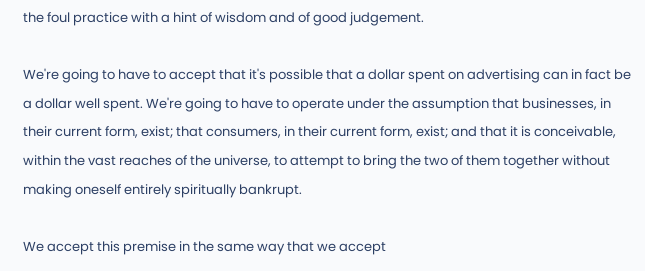the foul practice with a hint of wisdom and of good judgement.

We're going to have to accept that it's possible that a dollar spent on advertising can in fact be a dollar well spent. We're going to have to operate under the assumption that businesses, in their current form, exist; that consumers, in their current form, exist; and that it is conceivable, within the vast reaches of the universe, to attempt to bring the two of them together without making oneself entirely spiritually bankrupt.

We accept this premise in the same way that we accept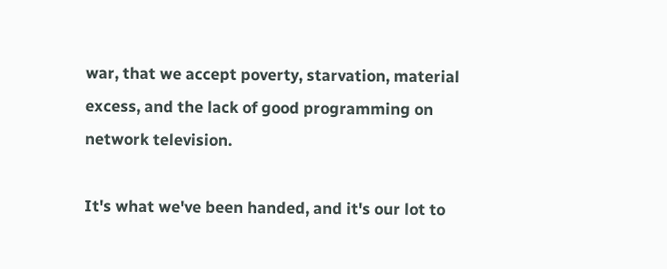war, that we accept poverty, starvation, material excess, and the lack of good programming on network television.

It's what we've been handed, and it's our lot to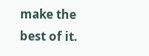make the best of it.